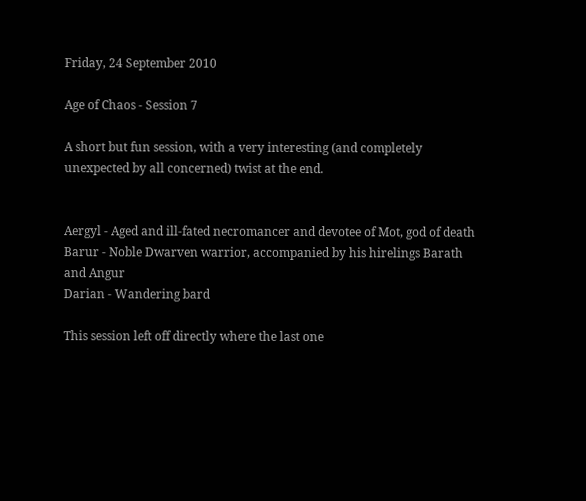Friday, 24 September 2010

Age of Chaos - Session 7

A short but fun session, with a very interesting (and completely unexpected by all concerned) twist at the end.


Aergyl - Aged and ill-fated necromancer and devotee of Mot, god of death
Barur - Noble Dwarven warrior, accompanied by his hirelings Barath and Angur
Darian - Wandering bard

This session left off directly where the last one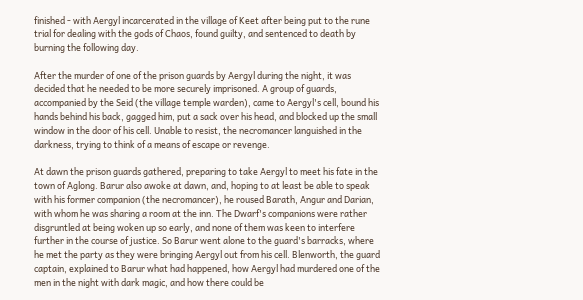finished - with Aergyl incarcerated in the village of Keet after being put to the rune trial for dealing with the gods of Chaos, found guilty, and sentenced to death by burning the following day.

After the murder of one of the prison guards by Aergyl during the night, it was decided that he needed to be more securely imprisoned. A group of guards, accompanied by the Seid (the village temple warden), came to Aergyl's cell, bound his hands behind his back, gagged him, put a sack over his head, and blocked up the small window in the door of his cell. Unable to resist, the necromancer languished in the darkness, trying to think of a means of escape or revenge.

At dawn the prison guards gathered, preparing to take Aergyl to meet his fate in the town of Aglong. Barur also awoke at dawn, and, hoping to at least be able to speak with his former companion (the necromancer), he roused Barath, Angur and Darian, with whom he was sharing a room at the inn. The Dwarf's companions were rather disgruntled at being woken up so early, and none of them was keen to interfere further in the course of justice. So Barur went alone to the guard's barracks, where he met the party as they were bringing Aergyl out from his cell. Blenworth, the guard captain, explained to Barur what had happened, how Aergyl had murdered one of the men in the night with dark magic, and how there could be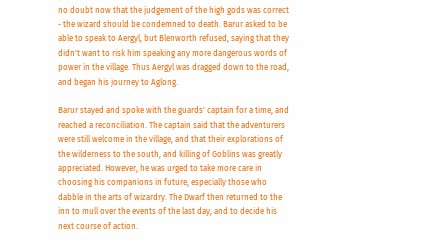no doubt now that the judgement of the high gods was correct - the wizard should be condemned to death. Barur asked to be able to speak to Aergyl, but Blenworth refused, saying that they didn't want to risk him speaking any more dangerous words of power in the village. Thus Aergyl was dragged down to the road, and began his journey to Aglong.

Barur stayed and spoke with the guards' captain for a time, and reached a reconciliation. The captain said that the adventurers were still welcome in the village, and that their explorations of the wilderness to the south, and killing of Goblins was greatly appreciated. However, he was urged to take more care in choosing his companions in future, especially those who dabble in the arts of wizardry. The Dwarf then returned to the inn to mull over the events of the last day, and to decide his next course of action.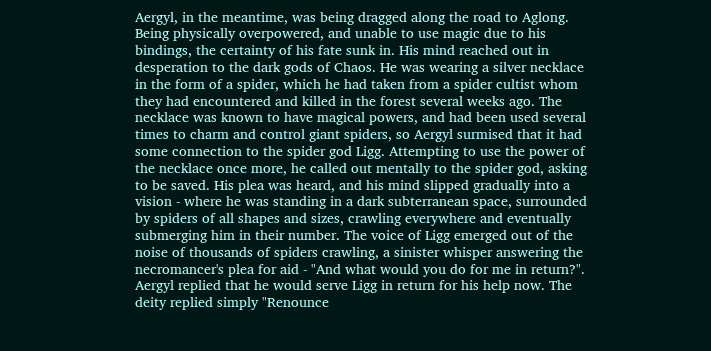Aergyl, in the meantime, was being dragged along the road to Aglong. Being physically overpowered, and unable to use magic due to his bindings, the certainty of his fate sunk in. His mind reached out in desperation to the dark gods of Chaos. He was wearing a silver necklace in the form of a spider, which he had taken from a spider cultist whom they had encountered and killed in the forest several weeks ago. The necklace was known to have magical powers, and had been used several times to charm and control giant spiders, so Aergyl surmised that it had some connection to the spider god Ligg. Attempting to use the power of the necklace once more, he called out mentally to the spider god, asking to be saved. His plea was heard, and his mind slipped gradually into a vision - where he was standing in a dark subterranean space, surrounded by spiders of all shapes and sizes, crawling everywhere and eventually submerging him in their number. The voice of Ligg emerged out of the noise of thousands of spiders crawling, a sinister whisper answering the necromancer's plea for aid - "And what would you do for me in return?". Aergyl replied that he would serve Ligg in return for his help now. The deity replied simply "Renounce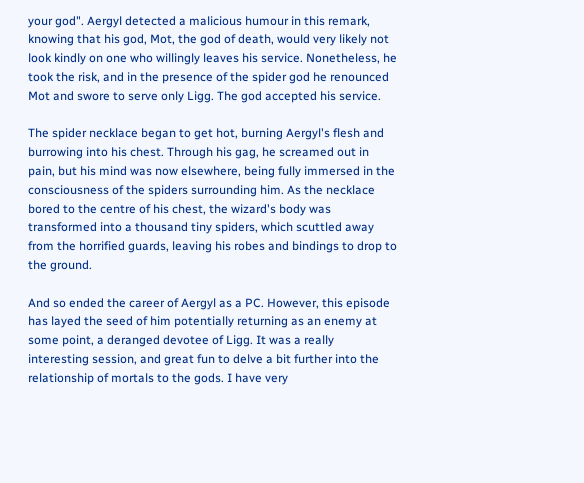your god". Aergyl detected a malicious humour in this remark, knowing that his god, Mot, the god of death, would very likely not look kindly on one who willingly leaves his service. Nonetheless, he took the risk, and in the presence of the spider god he renounced Mot and swore to serve only Ligg. The god accepted his service.

The spider necklace began to get hot, burning Aergyl's flesh and burrowing into his chest. Through his gag, he screamed out in pain, but his mind was now elsewhere, being fully immersed in the consciousness of the spiders surrounding him. As the necklace bored to the centre of his chest, the wizard's body was transformed into a thousand tiny spiders, which scuttled away from the horrified guards, leaving his robes and bindings to drop to the ground.

And so ended the career of Aergyl as a PC. However, this episode has layed the seed of him potentially returning as an enemy at some point, a deranged devotee of Ligg. It was a really interesting session, and great fun to delve a bit further into the relationship of mortals to the gods. I have very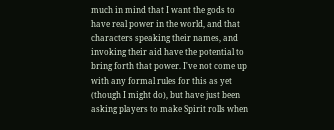much in mind that I want the gods to have real power in the world, and that characters speaking their names, and invoking their aid have the potential to bring forth that power. I've not come up with any formal rules for this as yet (though I might do), but have just been asking players to make Spirit rolls when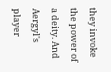they invoke the power of a deity. And Aergyl's player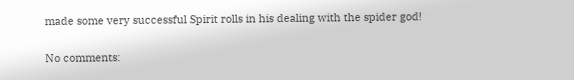made some very successful Spirit rolls in his dealing with the spider god!

No comments: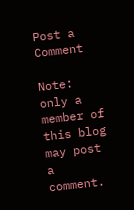Post a Comment

Note: only a member of this blog may post a comment.